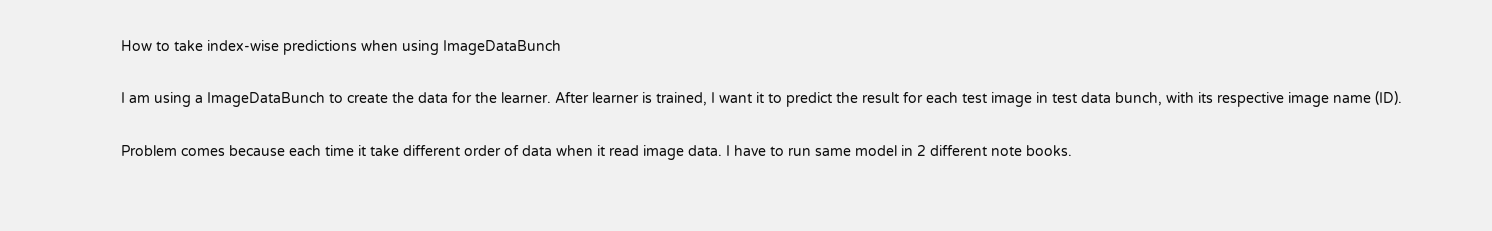How to take index-wise predictions when using ImageDataBunch

I am using a ImageDataBunch to create the data for the learner. After learner is trained, I want it to predict the result for each test image in test data bunch, with its respective image name (ID).

Problem comes because each time it take different order of data when it read image data. I have to run same model in 2 different note books.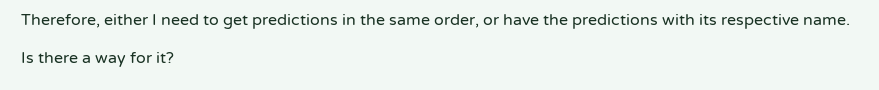Therefore, either I need to get predictions in the same order, or have the predictions with its respective name.

Is there a way for it?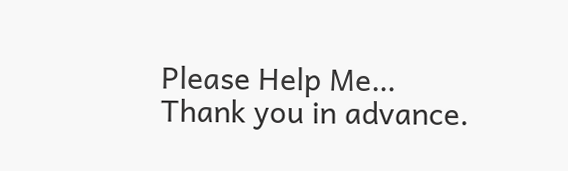Please Help Me…
Thank you in advance.